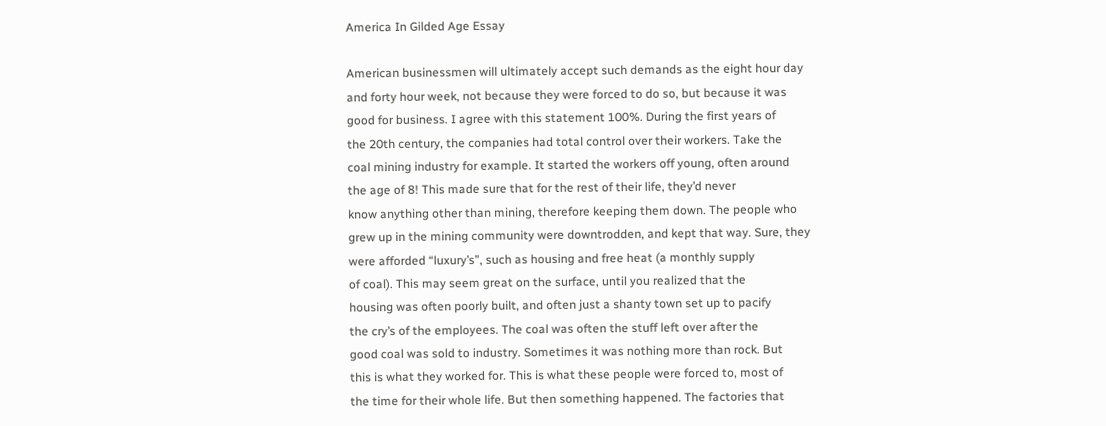America In Gilded Age Essay

American businessmen will ultimately accept such demands as the eight hour day
and forty hour week, not because they were forced to do so, but because it was
good for business. I agree with this statement 100%. During the first years of
the 20th century, the companies had total control over their workers. Take the
coal mining industry for example. It started the workers off young, often around
the age of 8! This made sure that for the rest of their life, they’d never
know anything other than mining, therefore keeping them down. The people who
grew up in the mining community were downtrodden, and kept that way. Sure, they
were afforded “luxury’s”, such as housing and free heat (a monthly supply
of coal). This may seem great on the surface, until you realized that the
housing was often poorly built, and often just a shanty town set up to pacify
the cry’s of the employees. The coal was often the stuff left over after the
good coal was sold to industry. Sometimes it was nothing more than rock. But
this is what they worked for. This is what these people were forced to, most of
the time for their whole life. But then something happened. The factories that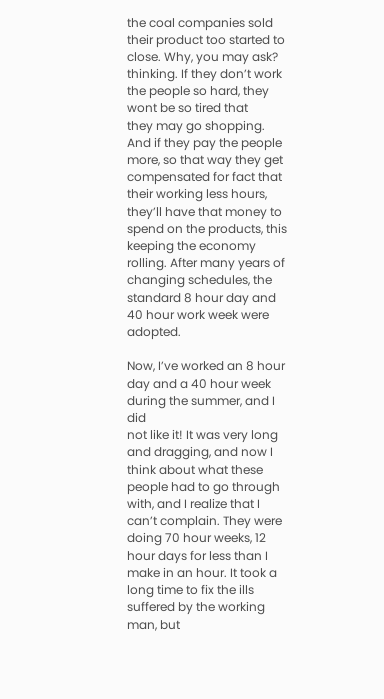the coal companies sold their product too started to close. Why, you may ask?
thinking. If they don’t work the people so hard, they wont be so tired that
they may go shopping. And if they pay the people more, so that way they get
compensated for fact that their working less hours, they’ll have that money to
spend on the products, this keeping the economy rolling. After many years of
changing schedules, the standard 8 hour day and 40 hour work week were adopted.

Now, I’ve worked an 8 hour day and a 40 hour week during the summer, and I did
not like it! It was very long and dragging, and now I think about what these
people had to go through with, and I realize that I can’t complain. They were
doing 70 hour weeks, 12 hour days for less than I make in an hour. It took a
long time to fix the ills suffered by the working man, but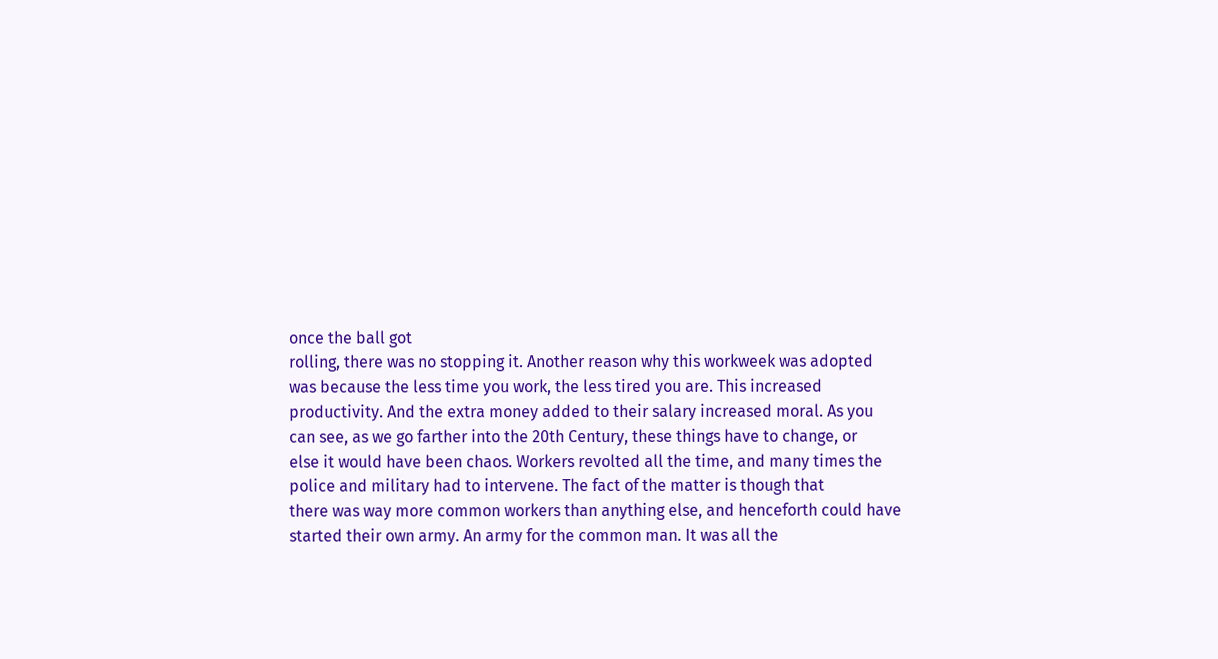once the ball got
rolling, there was no stopping it. Another reason why this workweek was adopted
was because the less time you work, the less tired you are. This increased
productivity. And the extra money added to their salary increased moral. As you
can see, as we go farther into the 20th Century, these things have to change, or
else it would have been chaos. Workers revolted all the time, and many times the
police and military had to intervene. The fact of the matter is though that
there was way more common workers than anything else, and henceforth could have
started their own army. An army for the common man. It was all the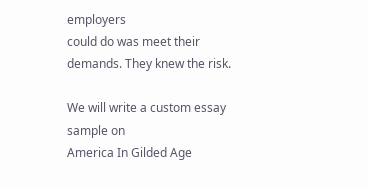employers
could do was meet their demands. They knew the risk.

We will write a custom essay sample on
America In Gilded Age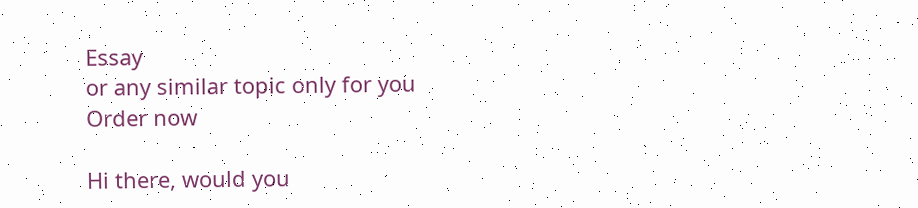Essay
or any similar topic only for you
Order now

Hi there, would you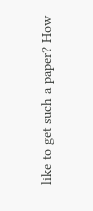like to get such a paper? How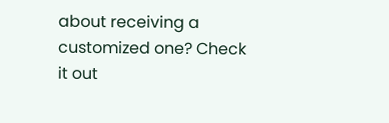about receiving a customized one? Check it out